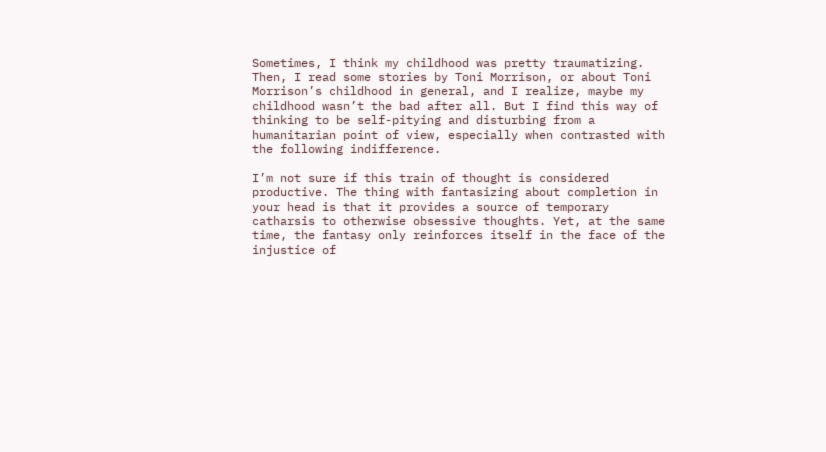Sometimes, I think my childhood was pretty traumatizing. Then, I read some stories by Toni Morrison, or about Toni Morrison’s childhood in general, and I realize, maybe my childhood wasn’t the bad after all. But I find this way of thinking to be self-pitying and disturbing from a humanitarian point of view, especially when contrasted with the following indifference.

I’m not sure if this train of thought is considered productive. The thing with fantasizing about completion in your head is that it provides a source of temporary catharsis to otherwise obsessive thoughts. Yet, at the same time, the fantasy only reinforces itself in the face of the injustice of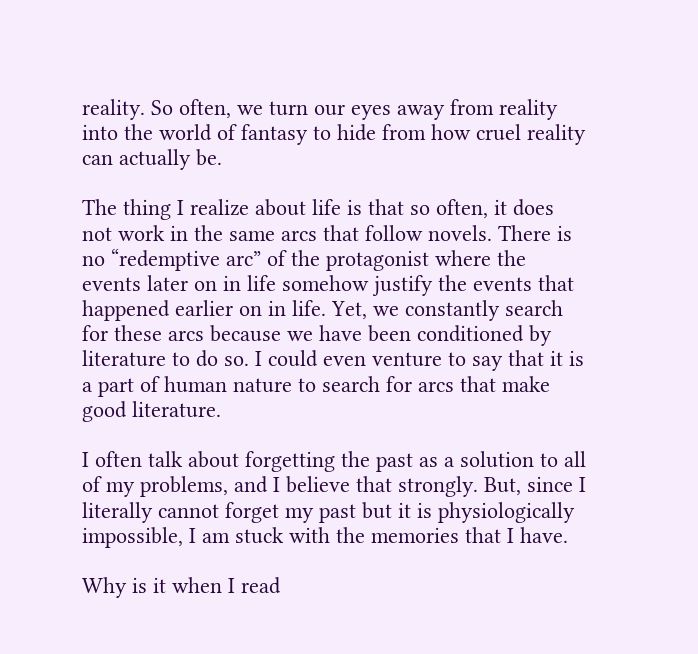reality. So often, we turn our eyes away from reality into the world of fantasy to hide from how cruel reality can actually be.

The thing I realize about life is that so often, it does not work in the same arcs that follow novels. There is no “redemptive arc” of the protagonist where the events later on in life somehow justify the events that happened earlier on in life. Yet, we constantly search for these arcs because we have been conditioned by literature to do so. I could even venture to say that it is a part of human nature to search for arcs that make good literature.

I often talk about forgetting the past as a solution to all of my problems, and I believe that strongly. But, since I literally cannot forget my past but it is physiologically impossible, I am stuck with the memories that I have.

Why is it when I read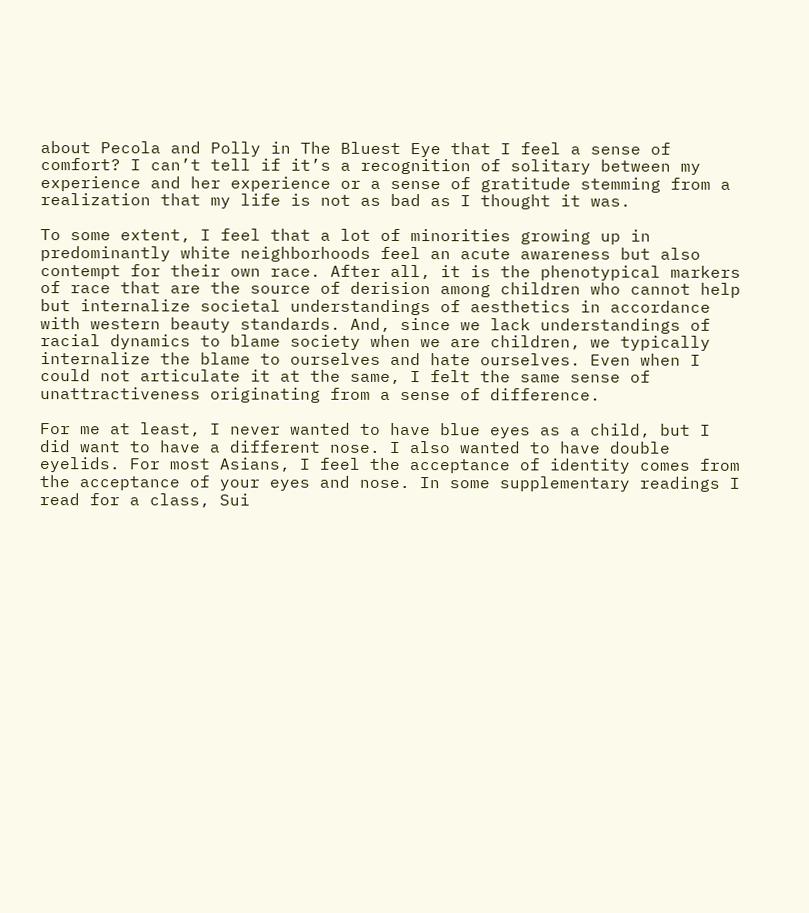about Pecola and Polly in The Bluest Eye that I feel a sense of comfort? I can’t tell if it’s a recognition of solitary between my experience and her experience or a sense of gratitude stemming from a realization that my life is not as bad as I thought it was.

To some extent, I feel that a lot of minorities growing up in predominantly white neighborhoods feel an acute awareness but also contempt for their own race. After all, it is the phenotypical markers of race that are the source of derision among children who cannot help but internalize societal understandings of aesthetics in accordance with western beauty standards. And, since we lack understandings of racial dynamics to blame society when we are children, we typically internalize the blame to ourselves and hate ourselves. Even when I could not articulate it at the same, I felt the same sense of unattractiveness originating from a sense of difference.

For me at least, I never wanted to have blue eyes as a child, but I did want to have a different nose. I also wanted to have double eyelids. For most Asians, I feel the acceptance of identity comes from the acceptance of your eyes and nose. In some supplementary readings I read for a class, Sui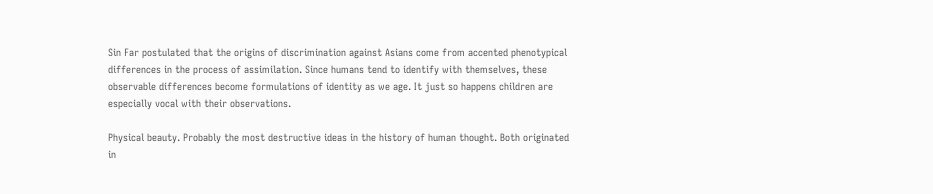Sin Far postulated that the origins of discrimination against Asians come from accented phenotypical differences in the process of assimilation. Since humans tend to identify with themselves, these observable differences become formulations of identity as we age. It just so happens children are especially vocal with their observations.

Physical beauty. Probably the most destructive ideas in the history of human thought. Both originated in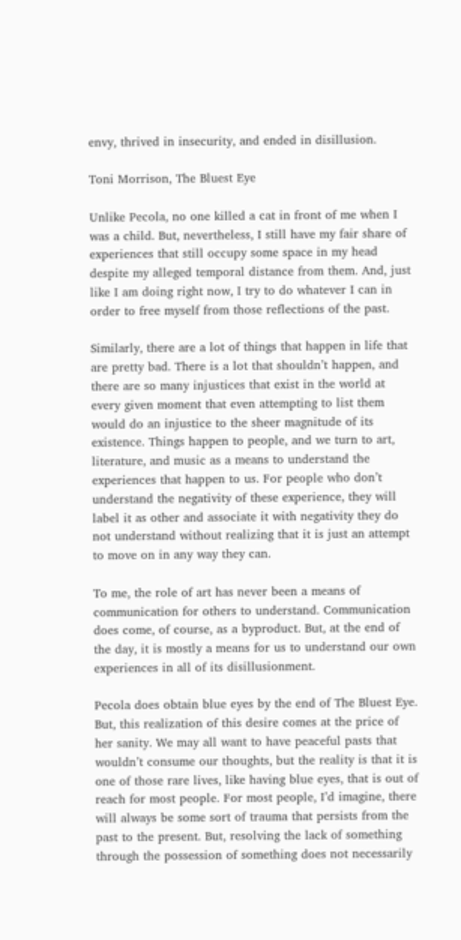envy, thrived in insecurity, and ended in disillusion.

Toni Morrison, The Bluest Eye

Unlike Pecola, no one killed a cat in front of me when I was a child. But, nevertheless, I still have my fair share of experiences that still occupy some space in my head despite my alleged temporal distance from them. And, just like I am doing right now, I try to do whatever I can in order to free myself from those reflections of the past.

Similarly, there are a lot of things that happen in life that are pretty bad. There is a lot that shouldn’t happen, and there are so many injustices that exist in the world at every given moment that even attempting to list them would do an injustice to the sheer magnitude of its existence. Things happen to people, and we turn to art, literature, and music as a means to understand the experiences that happen to us. For people who don’t understand the negativity of these experience, they will label it as other and associate it with negativity they do not understand without realizing that it is just an attempt to move on in any way they can.

To me, the role of art has never been a means of communication for others to understand. Communication does come, of course, as a byproduct. But, at the end of the day, it is mostly a means for us to understand our own experiences in all of its disillusionment.

Pecola does obtain blue eyes by the end of The Bluest Eye. But, this realization of this desire comes at the price of her sanity. We may all want to have peaceful pasts that wouldn’t consume our thoughts, but the reality is that it is one of those rare lives, like having blue eyes, that is out of reach for most people. For most people, I’d imagine, there will always be some sort of trauma that persists from the past to the present. But, resolving the lack of something through the possession of something does not necessarily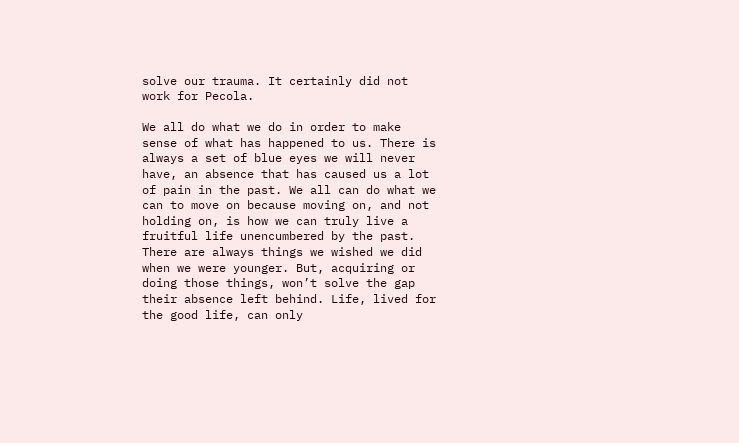solve our trauma. It certainly did not work for Pecola.

We all do what we do in order to make sense of what has happened to us. There is always a set of blue eyes we will never have, an absence that has caused us a lot of pain in the past. We all can do what we can to move on because moving on, and not holding on, is how we can truly live a fruitful life unencumbered by the past. There are always things we wished we did when we were younger. But, acquiring or doing those things, won’t solve the gap their absence left behind. Life, lived for the good life, can only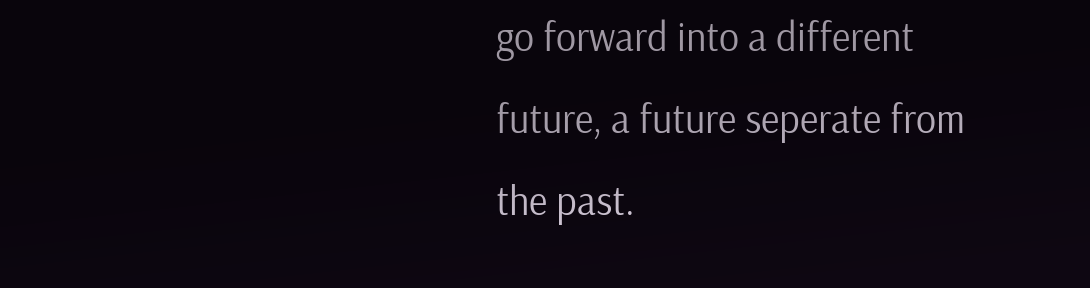go forward into a different future, a future seperate from the past.